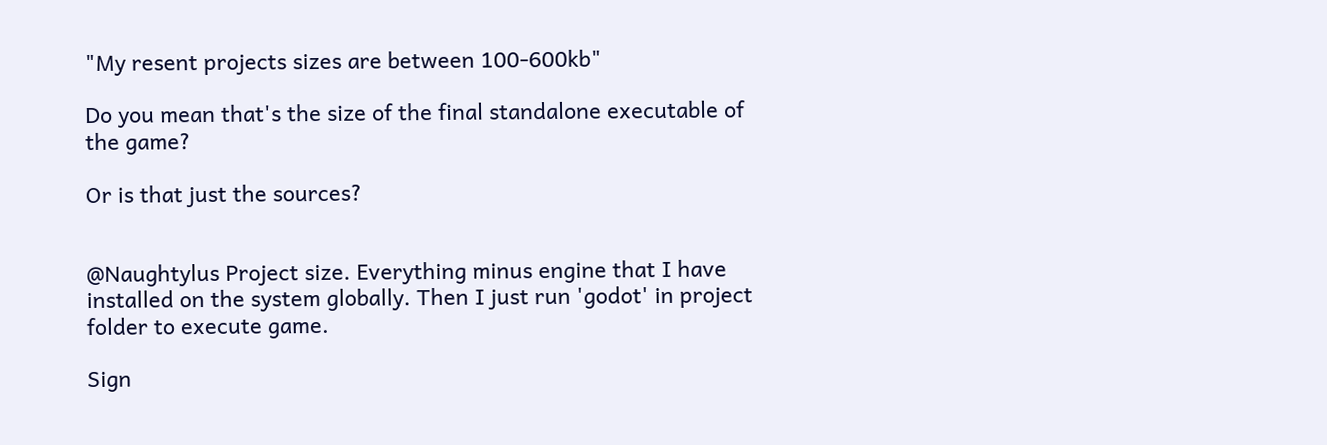"My resent projects sizes are between 100-600kb"

Do you mean that's the size of the final standalone executable of the game?

Or is that just the sources?


@Naughtylus Project size. Everything minus engine that I have installed on the system globally. Then I just run 'godot' in project folder to execute game.

Sign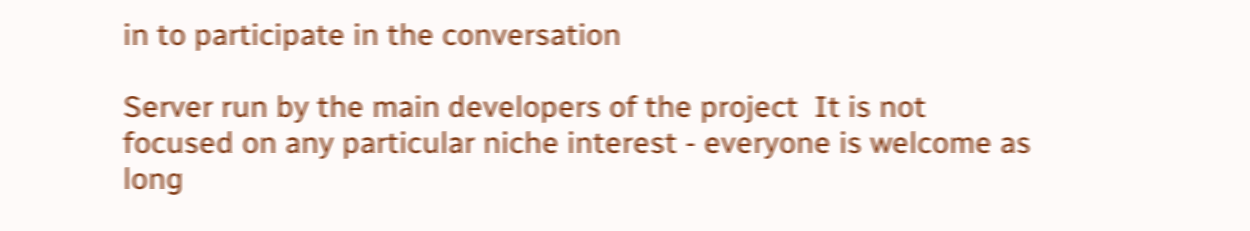in to participate in the conversation

Server run by the main developers of the project  It is not focused on any particular niche interest - everyone is welcome as long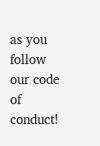as you follow our code of conduct!